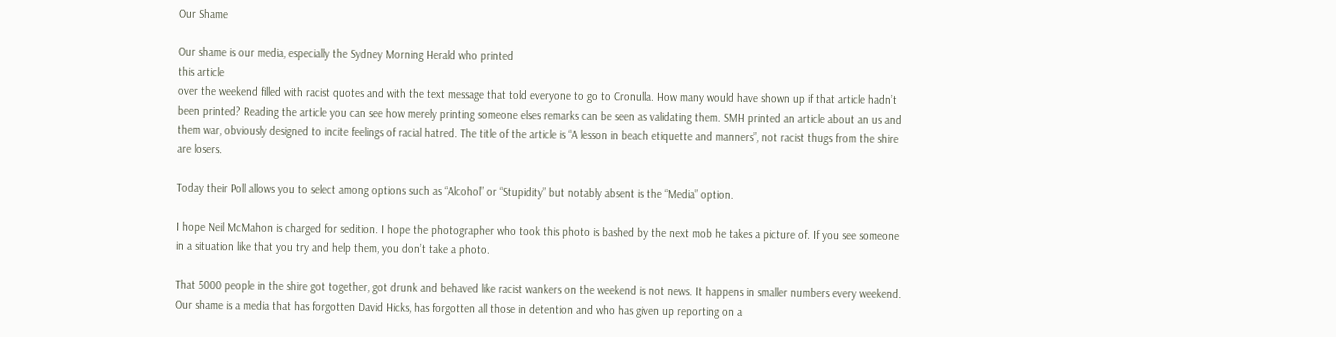Our Shame

Our shame is our media, especially the Sydney Morning Herald who printed
this article
over the weekend filled with racist quotes and with the text message that told everyone to go to Cronulla. How many would have shown up if that article hadn’t been printed? Reading the article you can see how merely printing someone elses remarks can be seen as validating them. SMH printed an article about an us and them war, obviously designed to incite feelings of racial hatred. The title of the article is “A lesson in beach etiquette and manners”, not racist thugs from the shire are losers.

Today their Poll allows you to select among options such as “Alcohol” or “Stupidity” but notably absent is the “Media” option.

I hope Neil McMahon is charged for sedition. I hope the photographer who took this photo is bashed by the next mob he takes a picture of. If you see someone in a situation like that you try and help them, you don’t take a photo.

That 5000 people in the shire got together, got drunk and behaved like racist wankers on the weekend is not news. It happens in smaller numbers every weekend. Our shame is a media that has forgotten David Hicks, has forgotten all those in detention and who has given up reporting on a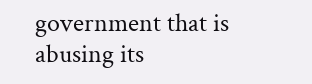government that is abusing its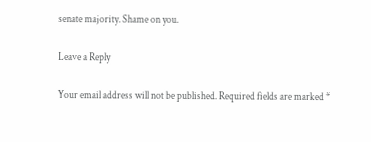senate majority. Shame on you.

Leave a Reply

Your email address will not be published. Required fields are marked *